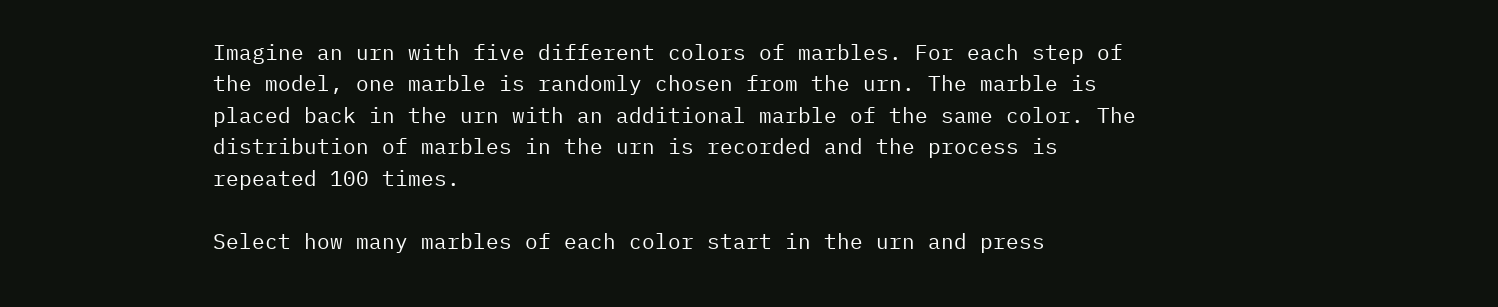Imagine an urn with five different colors of marbles. For each step of the model, one marble is randomly chosen from the urn. The marble is placed back in the urn with an additional marble of the same color. The distribution of marbles in the urn is recorded and the process is repeated 100 times.

Select how many marbles of each color start in the urn and press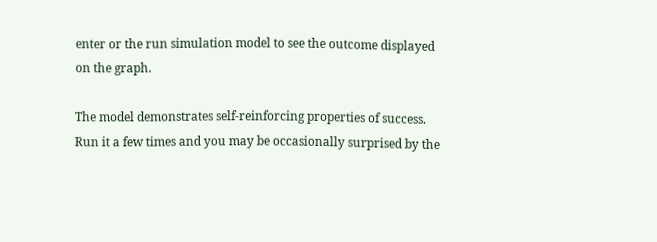enter or the run simulation model to see the outcome displayed on the graph.

The model demonstrates self-reinforcing properties of success. Run it a few times and you may be occasionally surprised by the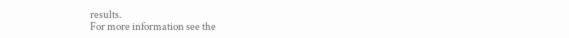results.
For more information see the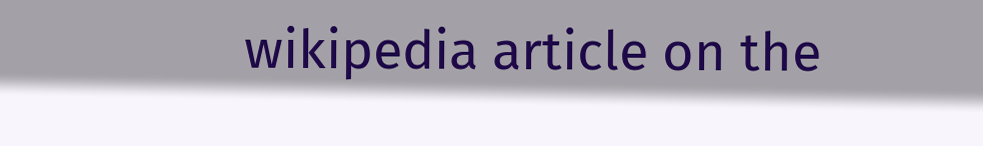wikipedia article on the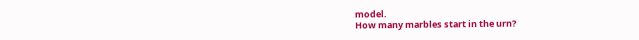model.
How many marbles start in the urn?